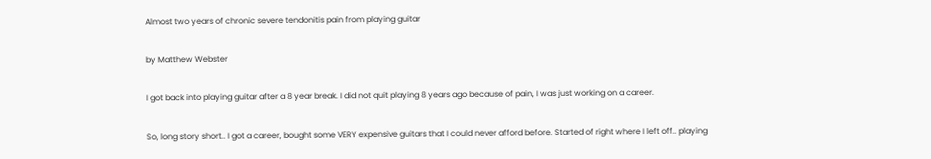Almost two years of chronic severe tendonitis pain from playing guitar

by Matthew Webster

I got back into playing guitar after a 8 year break. I did not quit playing 8 years ago because of pain, I was just working on a career.

So, long story short.. I got a career, bought some VERY expensive guitars that I could never afford before. Started of right where I left off.. playing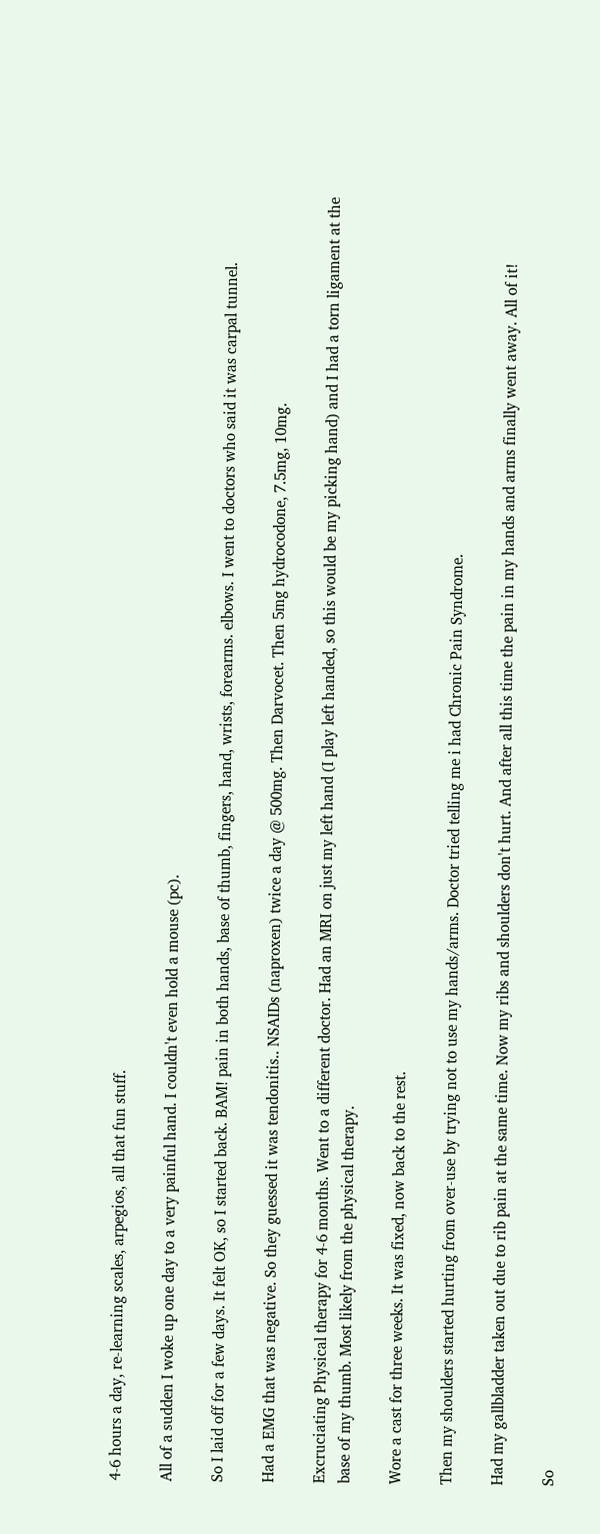4-6 hours a day, re-learning scales, arpegios, all that fun stuff.

All of a sudden I woke up one day to a very painful hand. I couldn't even hold a mouse (pc).

So I laid off for a few days. It felt OK, so I started back. BAM! pain in both hands, base of thumb, fingers, hand, wrists, forearms. elbows. I went to doctors who said it was carpal tunnel.

Had a EMG that was negative. So they guessed it was tendonitis.. NSAIDs (naproxen) twice a day @ 500mg. Then Darvocet. Then 5mg hydrocodone, 7.5mg, 10mg.

Excruciating Physical therapy for 4-6 months. Went to a different doctor. Had an MRI on just my left hand (I play left handed, so this would be my picking hand) and I had a torn ligament at the base of my thumb. Most likely from the physical therapy.

Wore a cast for three weeks. It was fixed, now back to the rest.

Then my shoulders started hurting from over-use by trying not to use my hands/arms. Doctor tried telling me i had Chronic Pain Syndrome.

Had my gallbladder taken out due to rib pain at the same time. Now my ribs and shoulders don't hurt. And after all this time the pain in my hands and arms finally went away. All of it!

So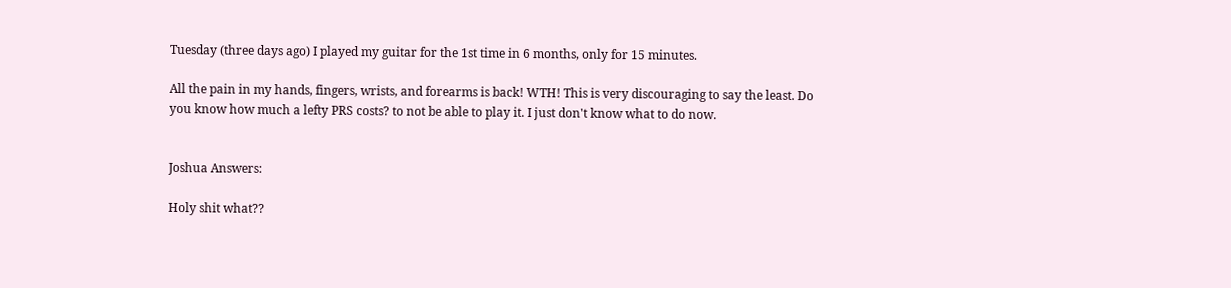Tuesday (three days ago) I played my guitar for the 1st time in 6 months, only for 15 minutes.

All the pain in my hands, fingers, wrists, and forearms is back! WTH! This is very discouraging to say the least. Do you know how much a lefty PRS costs? to not be able to play it. I just don't know what to do now.


Joshua Answers:

Holy shit what??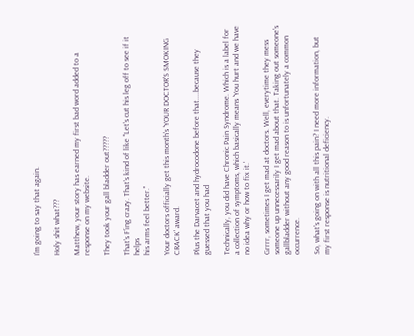I'm going to say that again.

Holy shit what???

Matthew, your story has earned my first bad word added to a response on my website.

They took your gall bladder out?????

That's F'ing crazy. That's kind of like "Let's cut his leg off to see if it helps
his arms feel better."

Your doctors officially get this month's 'YOUR DOCTOR'S SMOKING CRACK' award.

Plus the Darvacet and hydrocodone before that....because they guessed that you had

Technically, you did have Chronic Pain Syndrome. Which is a label for a collection of symptoms, which basically means 'You hurt and we have no idea why or how to fix it.'

Grrrr, sometimes I get mad at doctors. Well, everytime they mess someone up unnecessarily I get mad about that. Taking out someone's gallbladder without any good reason to is unfortunately a common occurrence.

So, what's going on with all this pain? I need more information, but my first response is nutritional deficiency.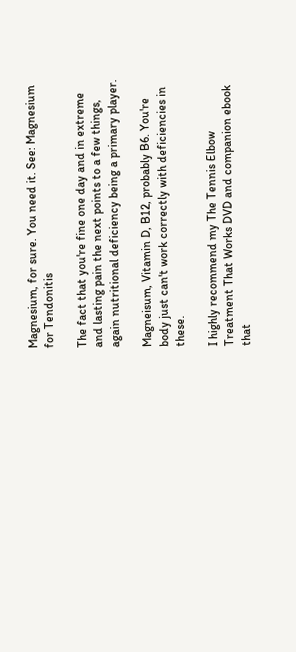Magnesium, for sure. You need it. See: Magnesium for Tendonitis

The fact that you're fine one day and in extreme and lasting pain the next points to a few things, again nutritional deficiency being a primary player.

Magneisum, Vitamin D, B12, probably B6. You're body just can't work correctly with deficiencies in these.

I highly recommend my The Tennis Elbow Treatment That Works DVD and companion ebook that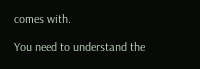comes with.

You need to understand the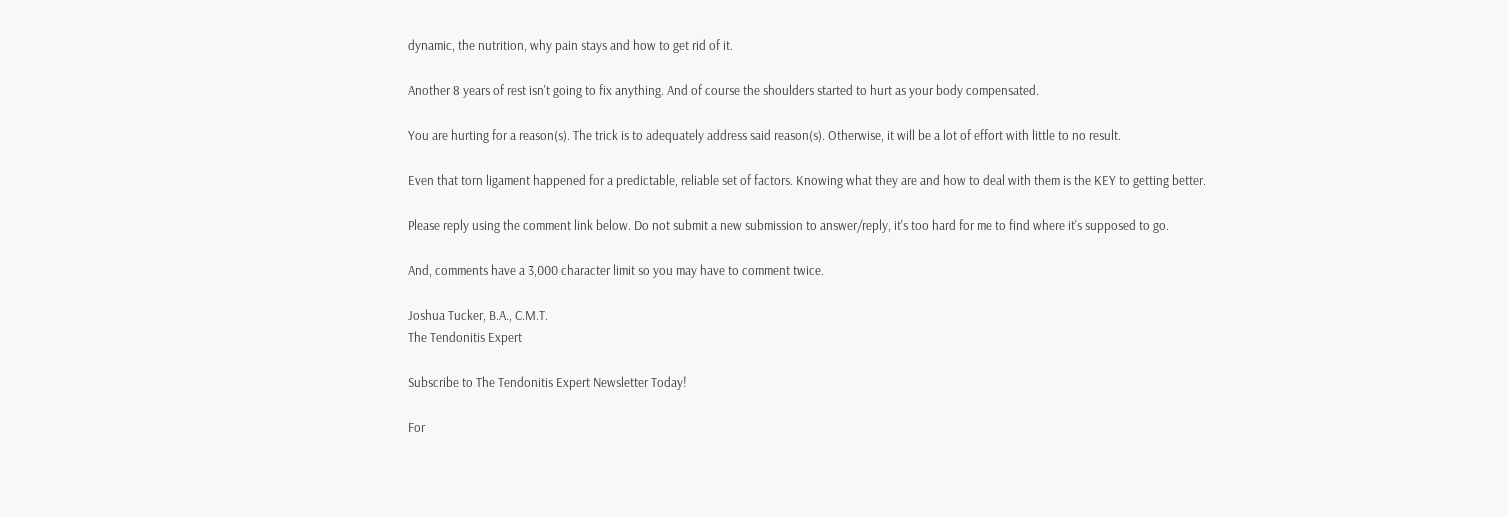dynamic, the nutrition, why pain stays and how to get rid of it.

Another 8 years of rest isn't going to fix anything. And of course the shoulders started to hurt as your body compensated.

You are hurting for a reason(s). The trick is to adequately address said reason(s). Otherwise, it will be a lot of effort with little to no result.

Even that torn ligament happened for a predictable, reliable set of factors. Knowing what they are and how to deal with them is the KEY to getting better.

Please reply using the comment link below. Do not submit a new submission to answer/reply, it's too hard for me to find where it's supposed to go.

And, comments have a 3,000 character limit so you may have to comment twice.

Joshua Tucker, B.A., C.M.T.
The Tendonitis Expert

Subscribe to The Tendonitis Expert Newsletter Today!

For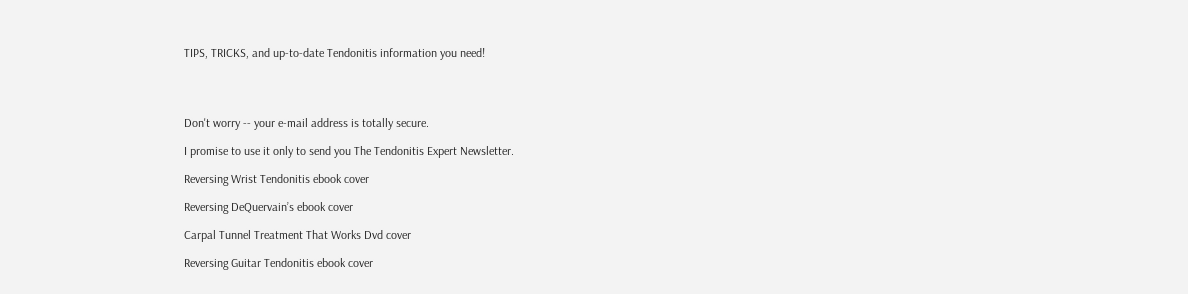TIPS, TRICKS, and up-to-date Tendonitis information you need!




Don't worry -- your e-mail address is totally secure.

I promise to use it only to send you The Tendonitis Expert Newsletter.

Reversing Wrist Tendonitis ebook cover

Reversing DeQuervain’s ebook cover

Carpal Tunnel Treatment That Works Dvd cover

Reversing Guitar Tendonitis ebook cover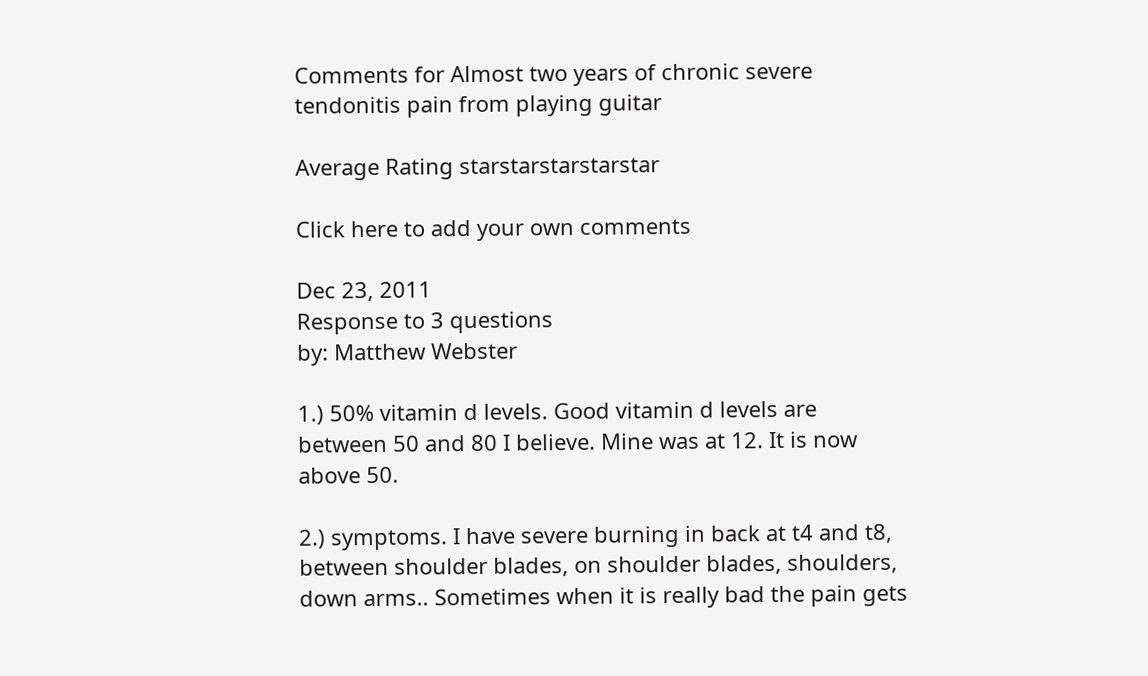Comments for Almost two years of chronic severe tendonitis pain from playing guitar

Average Rating starstarstarstarstar

Click here to add your own comments

Dec 23, 2011
Response to 3 questions
by: Matthew Webster

1.) 50% vitamin d levels. Good vitamin d levels are between 50 and 80 I believe. Mine was at 12. It is now above 50.

2.) symptoms. I have severe burning in back at t4 and t8, between shoulder blades, on shoulder blades, shoulders, down arms.. Sometimes when it is really bad the pain gets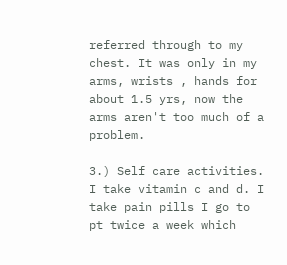referred through to my chest. It was only in my arms, wrists , hands for about 1.5 yrs, now the arms aren't too much of a problem.

3.) Self care activities. I take vitamin c and d. I take pain pills I go to pt twice a week which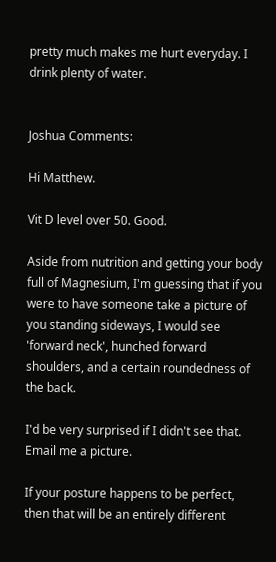pretty much makes me hurt everyday. I drink plenty of water.


Joshua Comments:

Hi Matthew.

Vit D level over 50. Good.

Aside from nutrition and getting your body full of Magnesium, I'm guessing that if you were to have someone take a picture of you standing sideways, I would see 'forward neck', hunched forward shoulders, and a certain roundedness of the back.

I'd be very surprised if I didn't see that. Email me a picture.

If your posture happens to be perfect, then that will be an entirely different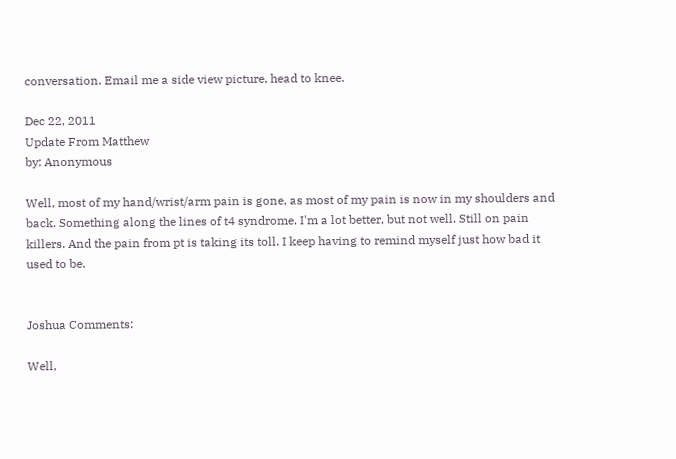conversation. Email me a side view picture, head to knee.

Dec 22, 2011
Update From Matthew
by: Anonymous

Well, most of my hand/wrist/arm pain is gone, as most of my pain is now in my shoulders and back. Something along the lines of t4 syndrome. I'm a lot better, but not well. Still on pain killers. And the pain from pt is taking its toll. I keep having to remind myself just how bad it used to be.


Joshua Comments:

Well,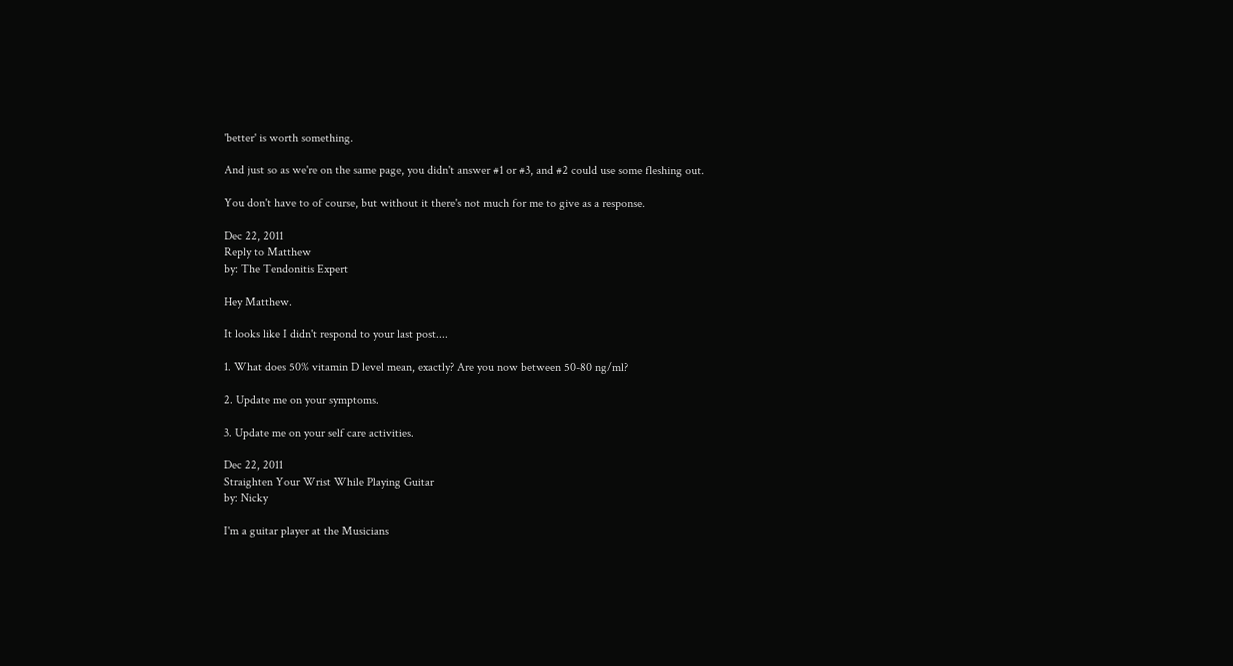'better' is worth something.

And just so as we're on the same page, you didn't answer #1 or #3, and #2 could use some fleshing out.

You don't have to of course, but without it there's not much for me to give as a response.

Dec 22, 2011
Reply to Matthew
by: The Tendonitis Expert

Hey Matthew.

It looks like I didn't respond to your last post....

1. What does 50% vitamin D level mean, exactly? Are you now between 50-80 ng/ml?

2. Update me on your symptoms.

3. Update me on your self care activities.

Dec 22, 2011
Straighten Your Wrist While Playing Guitar
by: Nicky

I'm a guitar player at the Musicians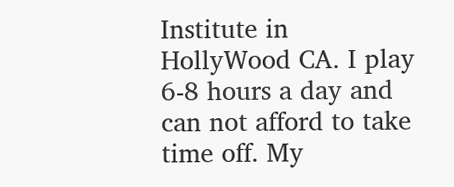Institute in HollyWood CA. I play 6-8 hours a day and can not afford to take time off. My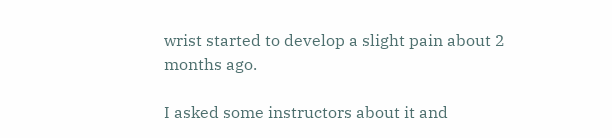wrist started to develop a slight pain about 2 months ago.

I asked some instructors about it and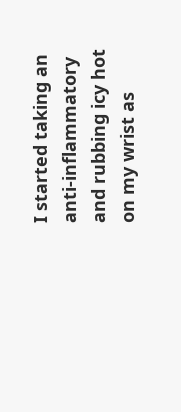I started taking an anti-inflammatory and rubbing icy hot on my wrist as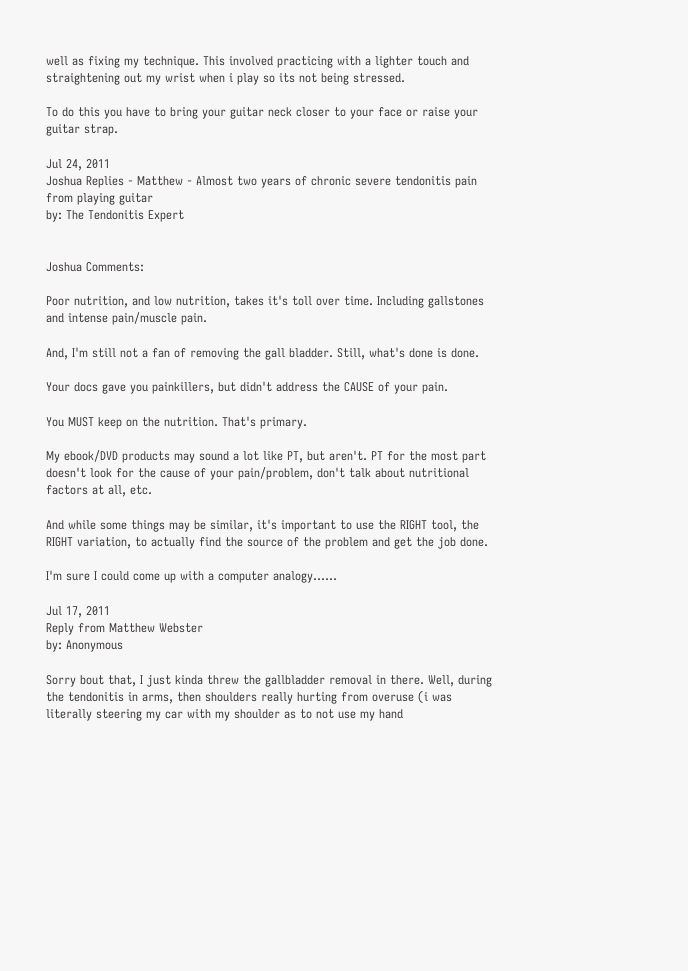well as fixing my technique. This involved practicing with a lighter touch and straightening out my wrist when i play so its not being stressed.

To do this you have to bring your guitar neck closer to your face or raise your guitar strap.

Jul 24, 2011
Joshua Replies - Matthew - Almost two years of chronic severe tendonitis pain from playing guitar
by: The Tendonitis Expert


Joshua Comments:

Poor nutrition, and low nutrition, takes it's toll over time. Including gallstones and intense pain/muscle pain.

And, I'm still not a fan of removing the gall bladder. Still, what's done is done.

Your docs gave you painkillers, but didn't address the CAUSE of your pain.

You MUST keep on the nutrition. That's primary.

My ebook/DVD products may sound a lot like PT, but aren't. PT for the most part doesn't look for the cause of your pain/problem, don't talk about nutritional factors at all, etc.

And while some things may be similar, it's important to use the RIGHT tool, the RIGHT variation, to actually find the source of the problem and get the job done.

I'm sure I could come up with a computer analogy......

Jul 17, 2011
Reply from Matthew Webster
by: Anonymous

Sorry bout that, I just kinda threw the gallbladder removal in there. Well, during the tendonitis in arms, then shoulders really hurting from overuse (i was literally steering my car with my shoulder as to not use my hand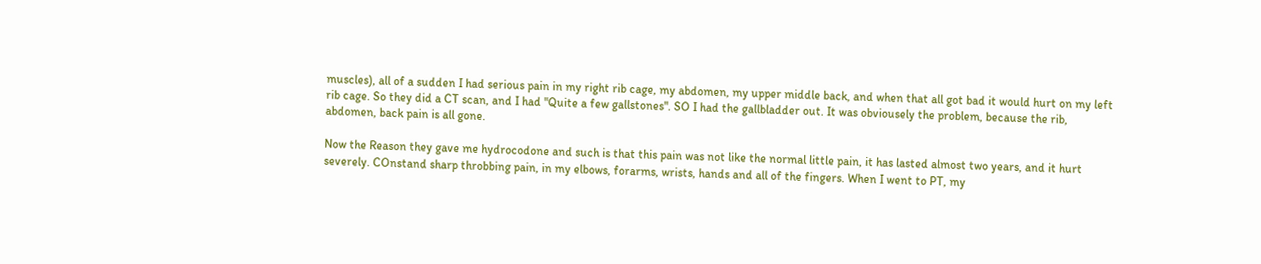muscles), all of a sudden I had serious pain in my right rib cage, my abdomen, my upper middle back, and when that all got bad it would hurt on my left rib cage. So they did a CT scan, and I had "Quite a few gallstones". SO I had the gallbladder out. It was obviousely the problem, because the rib, abdomen, back pain is all gone.

Now the Reason they gave me hydrocodone and such is that this pain was not like the normal little pain, it has lasted almost two years, and it hurt severely. COnstand sharp throbbing pain, in my elbows, forarms, wrists, hands and all of the fingers. When I went to PT, my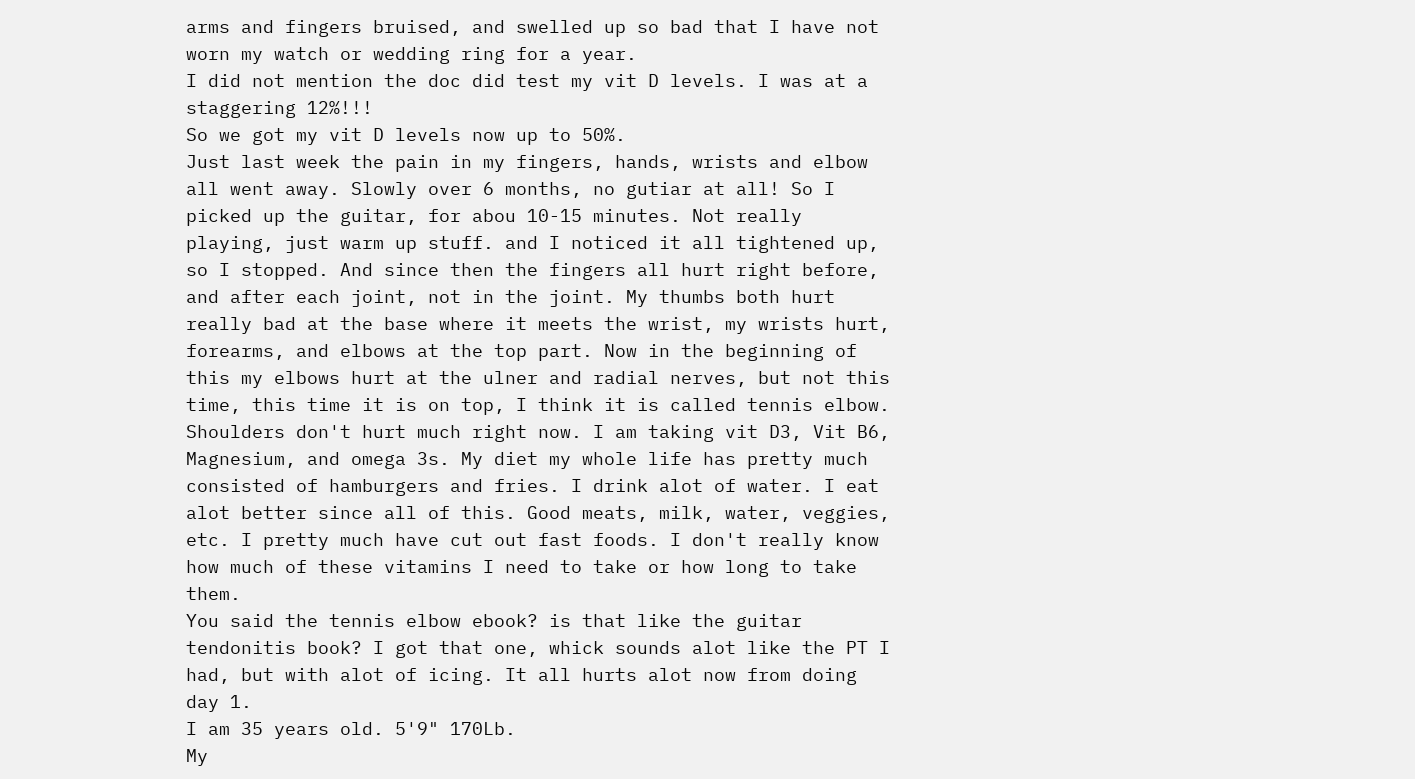arms and fingers bruised, and swelled up so bad that I have not worn my watch or wedding ring for a year.
I did not mention the doc did test my vit D levels. I was at a staggering 12%!!!
So we got my vit D levels now up to 50%.
Just last week the pain in my fingers, hands, wrists and elbow all went away. Slowly over 6 months, no gutiar at all! So I picked up the guitar, for abou 10-15 minutes. Not really playing, just warm up stuff. and I noticed it all tightened up, so I stopped. And since then the fingers all hurt right before, and after each joint, not in the joint. My thumbs both hurt really bad at the base where it meets the wrist, my wrists hurt, forearms, and elbows at the top part. Now in the beginning of this my elbows hurt at the ulner and radial nerves, but not this time, this time it is on top, I think it is called tennis elbow. Shoulders don't hurt much right now. I am taking vit D3, Vit B6, Magnesium, and omega 3s. My diet my whole life has pretty much consisted of hamburgers and fries. I drink alot of water. I eat alot better since all of this. Good meats, milk, water, veggies, etc. I pretty much have cut out fast foods. I don't really know how much of these vitamins I need to take or how long to take them.
You said the tennis elbow ebook? is that like the guitar tendonitis book? I got that one, whick sounds alot like the PT I had, but with alot of icing. It all hurts alot now from doing day 1.
I am 35 years old. 5'9" 170Lb.
My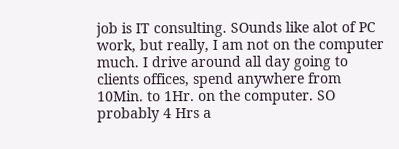job is IT consulting. SOunds like alot of PC work, but really, I am not on the computer much. I drive around all day going to clients offices, spend anywhere from 10Min. to 1Hr. on the computer. SO probably 4 Hrs a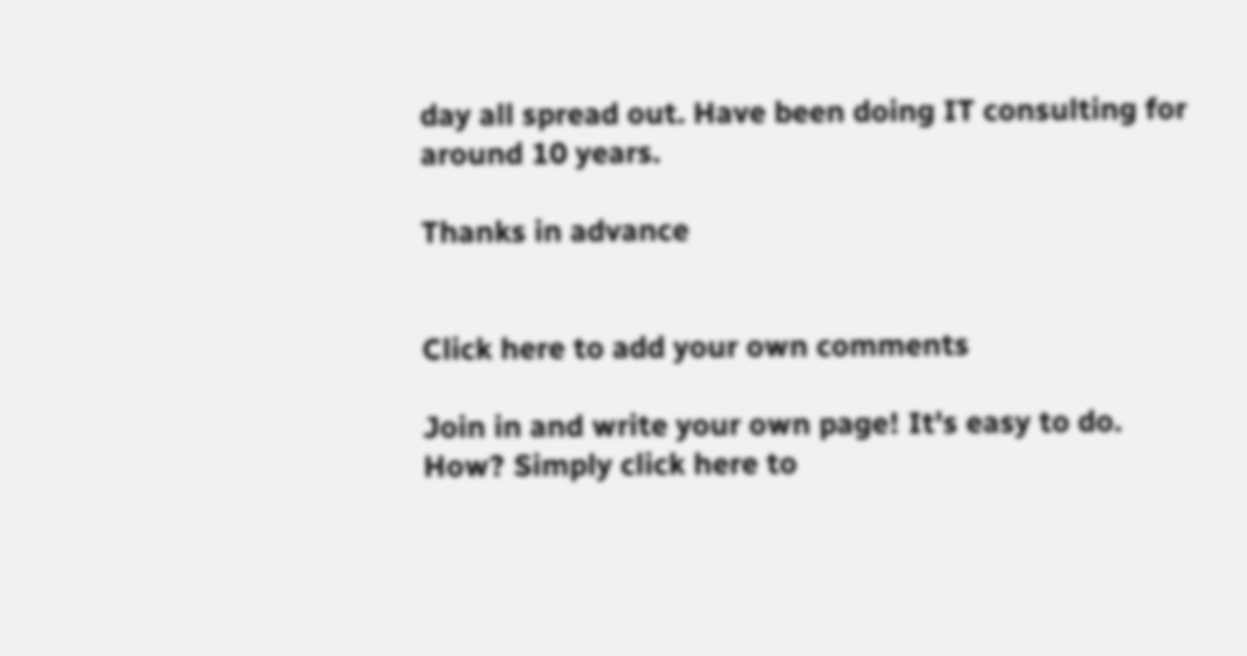day all spread out. Have been doing IT consulting for around 10 years.

Thanks in advance


Click here to add your own comments

Join in and write your own page! It's easy to do. How? Simply click here to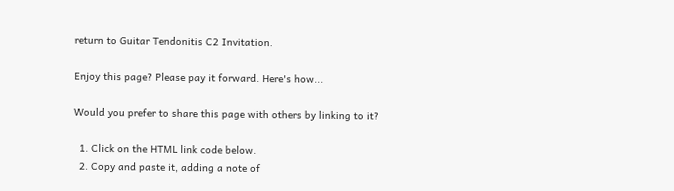return to Guitar Tendonitis C2 Invitation.

Enjoy this page? Please pay it forward. Here's how...

Would you prefer to share this page with others by linking to it?

  1. Click on the HTML link code below.
  2. Copy and paste it, adding a note of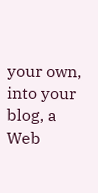your own, into your blog, a Web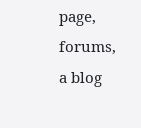page, forums, a blog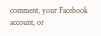comment, your Facebook account, or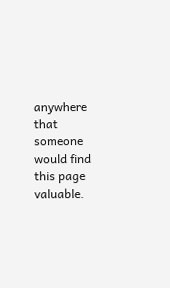anywhere that someone would find this page valuable.